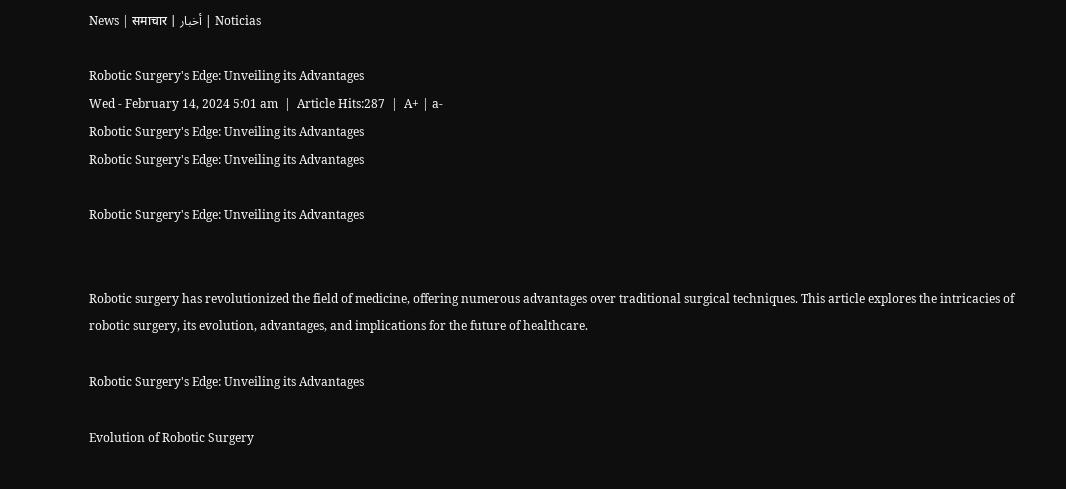News | समाचार | أخبار | Noticias

Robotic Surgery's Edge: Unveiling its Advantages
Wed - February 14, 2024 5:01 am  |  Article Hits:287  |  A+ | a-
Robotic Surgery's Edge: Unveiling its Advantages
Robotic Surgery's Edge: Unveiling its Advantages

Robotic Surgery's Edge: Unveiling its Advantages


Robotic surgery has revolutionized the field of medicine, offering numerous advantages over traditional surgical techniques. This article explores the intricacies of robotic surgery, its evolution, advantages, and implications for the future of healthcare.

Robotic Surgery's Edge: Unveiling its Advantages

Evolution of Robotic Surgery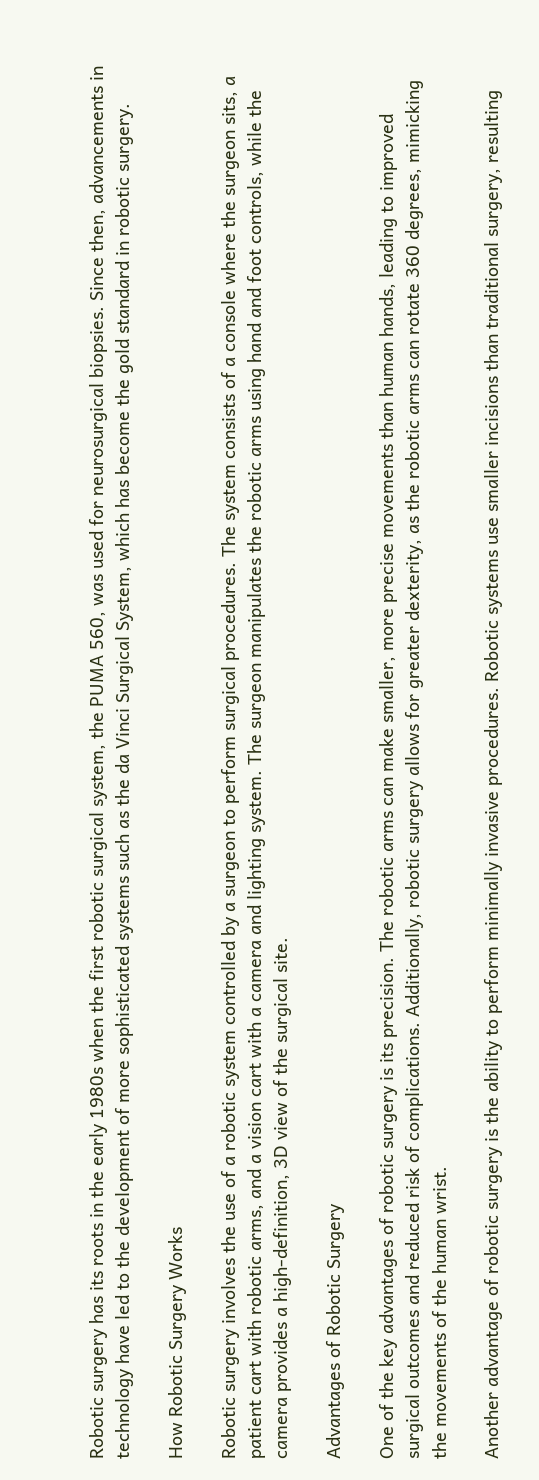Robotic surgery has its roots in the early 1980s when the first robotic surgical system, the PUMA 560, was used for neurosurgical biopsies. Since then, advancements in technology have led to the development of more sophisticated systems such as the da Vinci Surgical System, which has become the gold standard in robotic surgery.

How Robotic Surgery Works

Robotic surgery involves the use of a robotic system controlled by a surgeon to perform surgical procedures. The system consists of a console where the surgeon sits, a patient cart with robotic arms, and a vision cart with a camera and lighting system. The surgeon manipulates the robotic arms using hand and foot controls, while the camera provides a high-definition, 3D view of the surgical site.

Advantages of Robotic Surgery

One of the key advantages of robotic surgery is its precision. The robotic arms can make smaller, more precise movements than human hands, leading to improved surgical outcomes and reduced risk of complications. Additionally, robotic surgery allows for greater dexterity, as the robotic arms can rotate 360 degrees, mimicking the movements of the human wrist.

Another advantage of robotic surgery is the ability to perform minimally invasive procedures. Robotic systems use smaller incisions than traditional surgery, resulting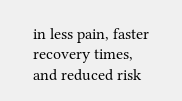in less pain, faster recovery times, and reduced risk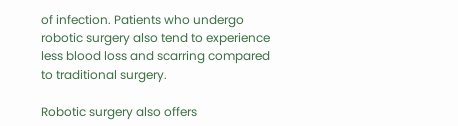of infection. Patients who undergo robotic surgery also tend to experience less blood loss and scarring compared to traditional surgery.

Robotic surgery also offers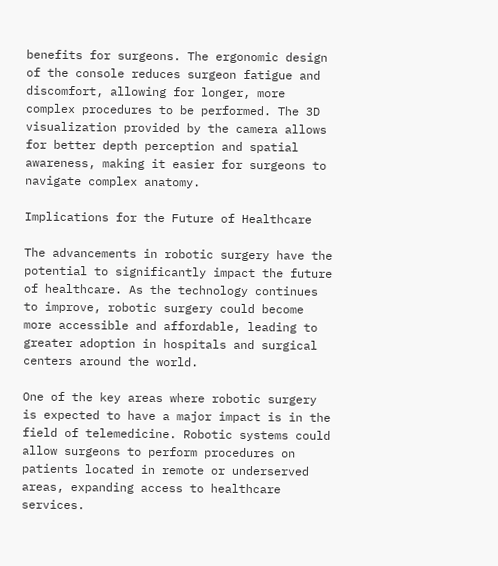benefits for surgeons. The ergonomic design of the console reduces surgeon fatigue and discomfort, allowing for longer, more complex procedures to be performed. The 3D visualization provided by the camera allows for better depth perception and spatial awareness, making it easier for surgeons to navigate complex anatomy.

Implications for the Future of Healthcare

The advancements in robotic surgery have the potential to significantly impact the future of healthcare. As the technology continues to improve, robotic surgery could become more accessible and affordable, leading to greater adoption in hospitals and surgical centers around the world.

One of the key areas where robotic surgery is expected to have a major impact is in the field of telemedicine. Robotic systems could allow surgeons to perform procedures on patients located in remote or underserved areas, expanding access to healthcare services.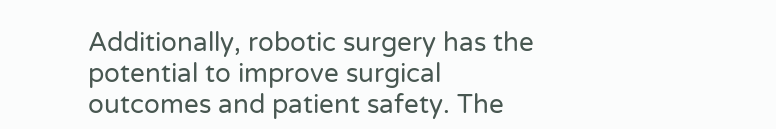Additionally, robotic surgery has the potential to improve surgical outcomes and patient safety. The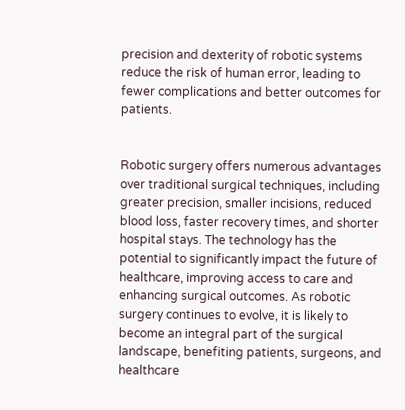precision and dexterity of robotic systems reduce the risk of human error, leading to fewer complications and better outcomes for patients.


Robotic surgery offers numerous advantages over traditional surgical techniques, including greater precision, smaller incisions, reduced blood loss, faster recovery times, and shorter hospital stays. The technology has the potential to significantly impact the future of healthcare, improving access to care and enhancing surgical outcomes. As robotic surgery continues to evolve, it is likely to become an integral part of the surgical landscape, benefiting patients, surgeons, and healthcare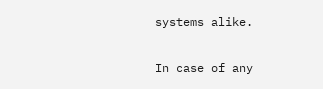systems alike.


In case of any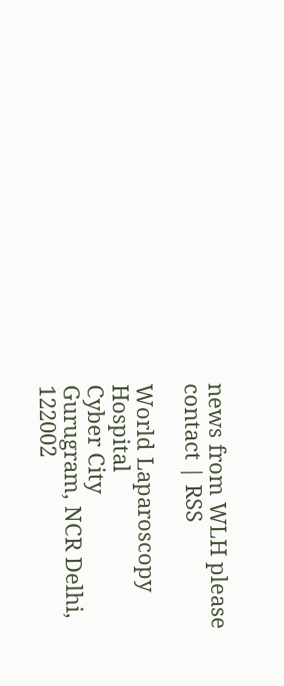news from WLH please contact | RSS

World Laparoscopy Hospital
Cyber City
Gurugram, NCR Delhi, 122002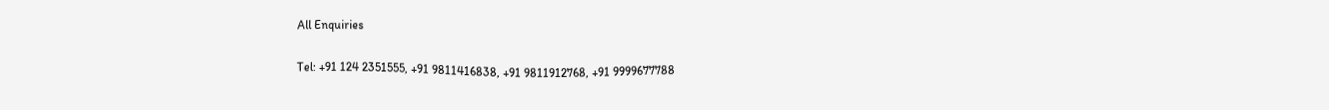All Enquiries

Tel: +91 124 2351555, +91 9811416838, +91 9811912768, +91 9999677788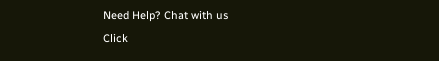Need Help? Chat with us
Click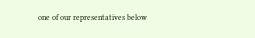one of our representatives below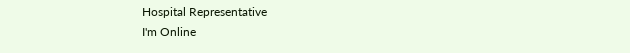Hospital Representative
I'm Online